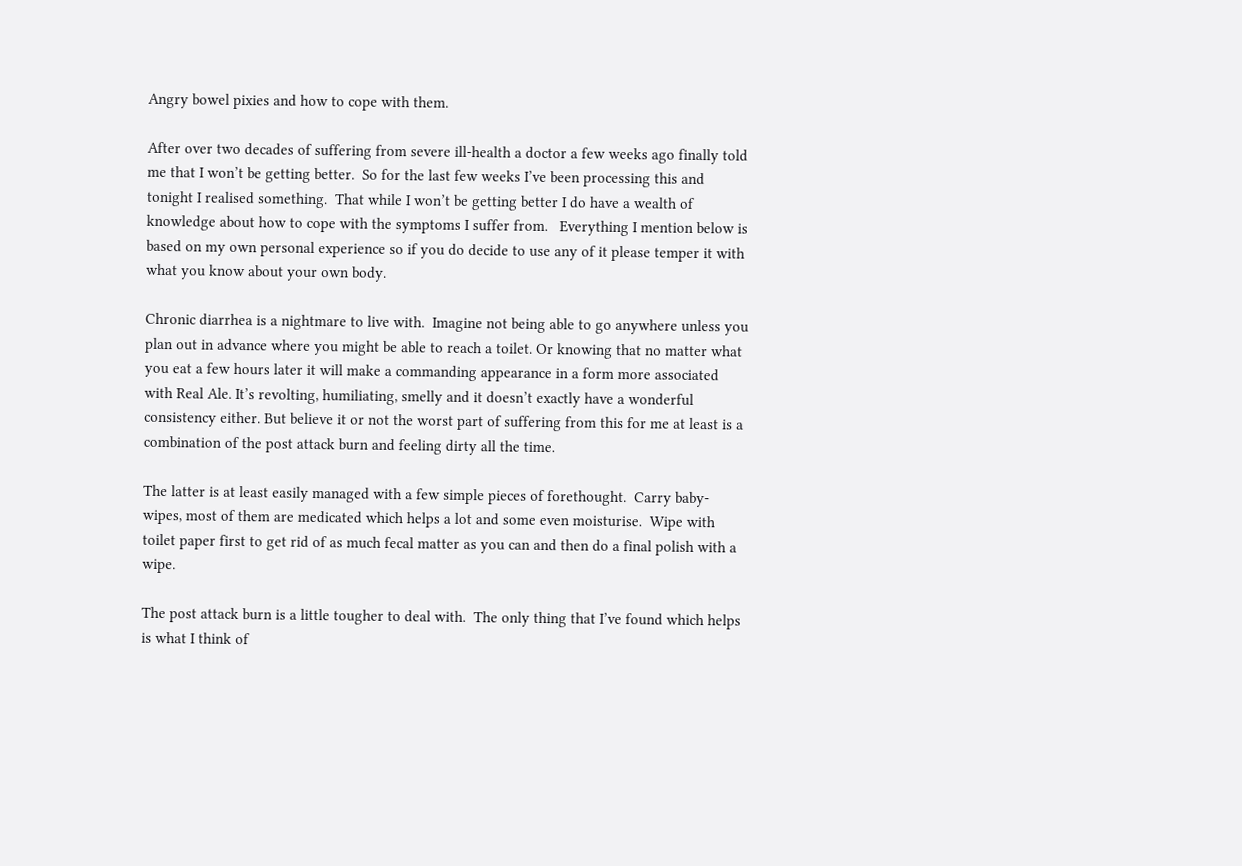Angry bowel pixies and how to cope with them.

After over two decades of suffering from severe ill-health a doctor a few weeks ago finally told me that I won’t be getting better.  So for the last few weeks I’ve been processing this and tonight I realised something.  That while I won’t be getting better I do have a wealth of knowledge about how to cope with the symptoms I suffer from.   Everything I mention below is based on my own personal experience so if you do decide to use any of it please temper it with what you know about your own body.

Chronic diarrhea is a nightmare to live with.  Imagine not being able to go anywhere unless you plan out in advance where you might be able to reach a toilet. Or knowing that no matter what you eat a few hours later it will make a commanding appearance in a form more associated with Real Ale. It’s revolting, humiliating, smelly and it doesn’t exactly have a wonderful consistency either. But believe it or not the worst part of suffering from this for me at least is a combination of the post attack burn and feeling dirty all the time.

The latter is at least easily managed with a few simple pieces of forethought.  Carry baby-wipes, most of them are medicated which helps a lot and some even moisturise.  Wipe with toilet paper first to get rid of as much fecal matter as you can and then do a final polish with a wipe.

The post attack burn is a little tougher to deal with.  The only thing that I’ve found which helps is what I think of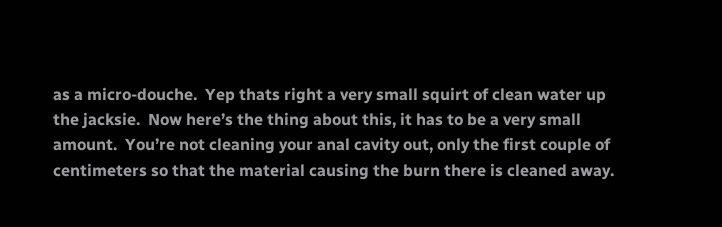as a micro-douche.  Yep thats right a very small squirt of clean water up the jacksie.  Now here’s the thing about this, it has to be a very small amount.  You’re not cleaning your anal cavity out, only the first couple of centimeters so that the material causing the burn there is cleaned away.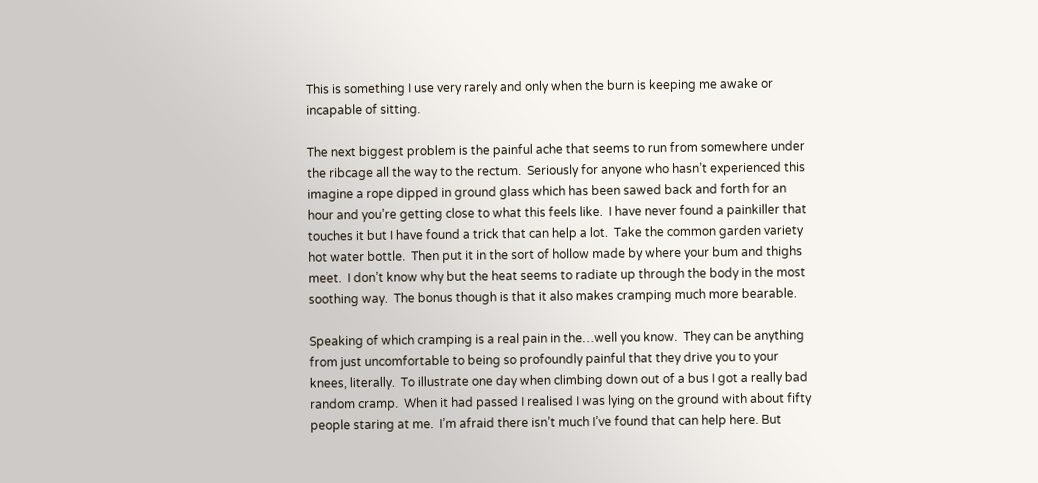This is something I use very rarely and only when the burn is keeping me awake or incapable of sitting.

The next biggest problem is the painful ache that seems to run from somewhere under the ribcage all the way to the rectum.  Seriously for anyone who hasn’t experienced this imagine a rope dipped in ground glass which has been sawed back and forth for an hour and you’re getting close to what this feels like.  I have never found a painkiller that touches it but I have found a trick that can help a lot.  Take the common garden variety hot water bottle.  Then put it in the sort of hollow made by where your bum and thighs meet.  I don’t know why but the heat seems to radiate up through the body in the most soothing way.  The bonus though is that it also makes cramping much more bearable.

Speaking of which cramping is a real pain in the…well you know.  They can be anything from just uncomfortable to being so profoundly painful that they drive you to your knees, literally.  To illustrate one day when climbing down out of a bus I got a really bad random cramp.  When it had passed I realised I was lying on the ground with about fifty people staring at me.  I’m afraid there isn’t much I’ve found that can help here. But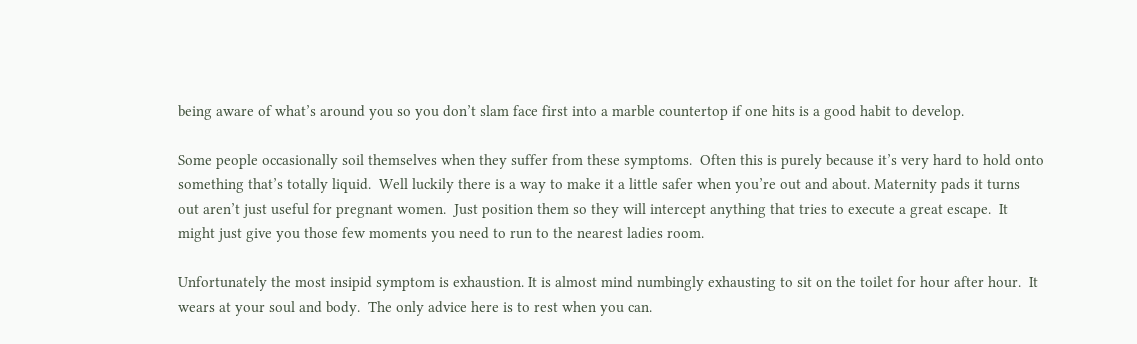being aware of what’s around you so you don’t slam face first into a marble countertop if one hits is a good habit to develop.

Some people occasionally soil themselves when they suffer from these symptoms.  Often this is purely because it’s very hard to hold onto something that’s totally liquid.  Well luckily there is a way to make it a little safer when you’re out and about. Maternity pads it turns out aren’t just useful for pregnant women.  Just position them so they will intercept anything that tries to execute a great escape.  It might just give you those few moments you need to run to the nearest ladies room.

Unfortunately the most insipid symptom is exhaustion. It is almost mind numbingly exhausting to sit on the toilet for hour after hour.  It wears at your soul and body.  The only advice here is to rest when you can.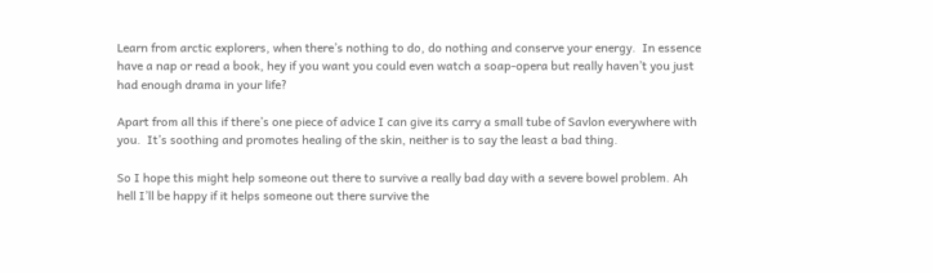Learn from arctic explorers, when there’s nothing to do, do nothing and conserve your energy.  In essence have a nap or read a book, hey if you want you could even watch a soap-opera but really haven’t you just had enough drama in your life?

Apart from all this if there’s one piece of advice I can give its carry a small tube of Savlon everywhere with you.  It’s soothing and promotes healing of the skin, neither is to say the least a bad thing.

So I hope this might help someone out there to survive a really bad day with a severe bowel problem. Ah hell I’ll be happy if it helps someone out there survive the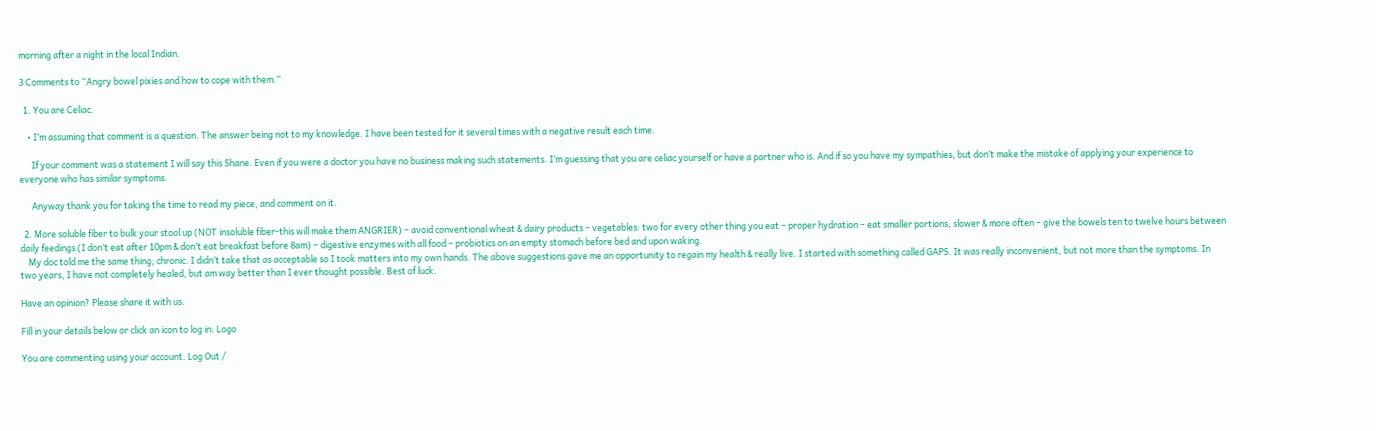morning after a night in the local Indian.

3 Comments to “Angry bowel pixies and how to cope with them.”

  1. You are Celiac.

    • I’m assuming that comment is a question. The answer being not to my knowledge. I have been tested for it several times with a negative result each time.

      If your comment was a statement I will say this Shane. Even if you were a doctor you have no business making such statements. I’m guessing that you are celiac yourself or have a partner who is. And if so you have my sympathies, but don’t make the mistake of applying your experience to everyone who has similar symptoms.

      Anyway thank you for taking the time to read my piece, and comment on it.

  2. More soluble fiber to bulk your stool up (NOT insoluble fiber-this will make them ANGRIER) – avoid conventional wheat & dairy products – vegetables: two for every other thing you eat – proper hydration – eat smaller portions, slower & more often – give the bowels ten to twelve hours between daily feedings (I don’t eat after 10pm & don’t eat breakfast before 8am) – digestive enzymes with all food – probiotics on an empty stomach before bed and upon waking.
    My doc told me the same thing; chronic. I didn’t take that as acceptable so I took matters into my own hands. The above suggestions gave me an opportunity to regain my health & really live. I started with something called GAPS. It was really inconvenient, but not more than the symptoms. In two years, I have not completely healed, but am way better than I ever thought possible. Best of luck.

Have an opinion? Please share it with us.

Fill in your details below or click an icon to log in: Logo

You are commenting using your account. Log Out /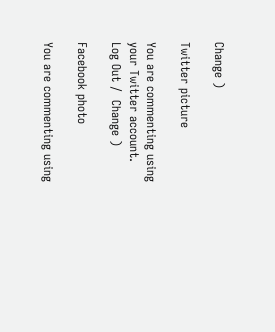Change )

Twitter picture

You are commenting using your Twitter account. Log Out /  Change )

Facebook photo

You are commenting using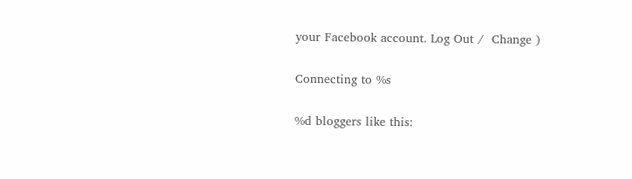your Facebook account. Log Out /  Change )

Connecting to %s

%d bloggers like this: